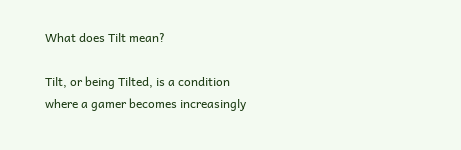What does Tilt mean?

Tilt, or being Tilted, is a condition where a gamer becomes increasingly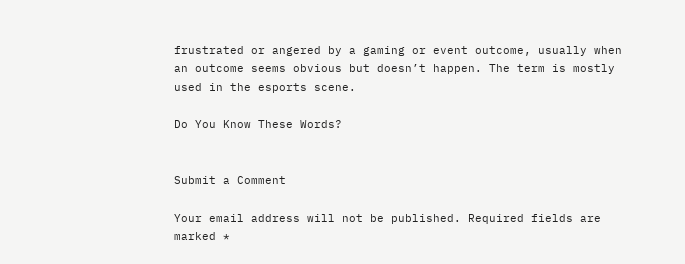frustrated or angered by a gaming or event outcome, usually when an outcome seems obvious but doesn’t happen. The term is mostly used in the esports scene.

Do You Know These Words?


Submit a Comment

Your email address will not be published. Required fields are marked *